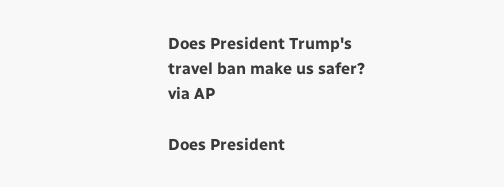Does President Trump's travel ban make us safer?
via AP

Does President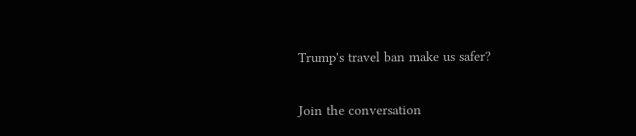Trump's travel ban make us safer?

Join the conversation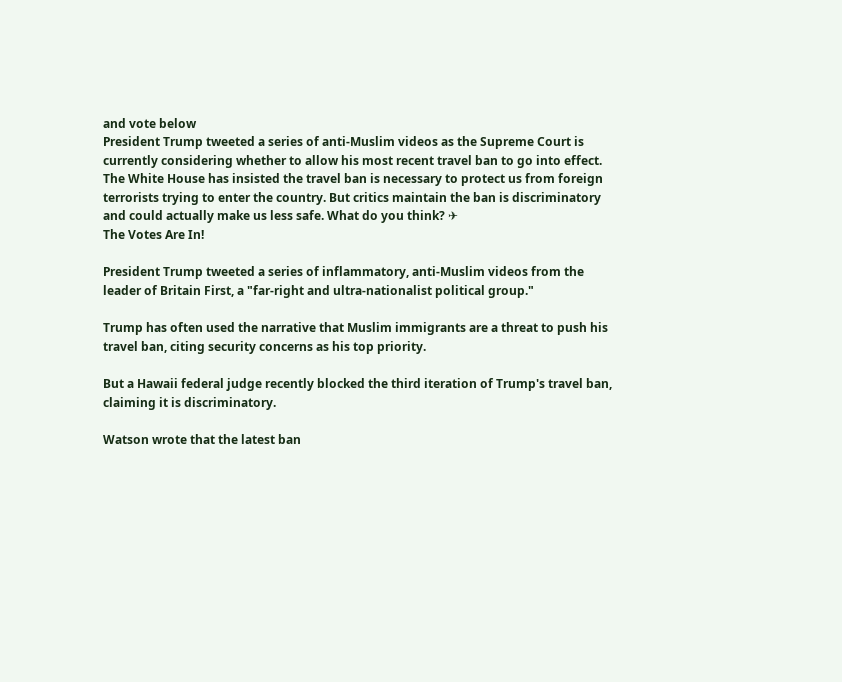and vote below
President Trump tweeted a series of anti-Muslim videos as the Supreme Court is currently considering whether to allow his most recent travel ban to go into effect. The White House has insisted the travel ban is necessary to protect us from foreign terrorists trying to enter the country. But critics maintain the ban is discriminatory and could actually make us less safe. What do you think? ✈
The Votes Are In!

President Trump tweeted a series of inflammatory, anti-Muslim videos from the leader of Britain First, a "far-right and ultra-nationalist political group."

Trump has often used the narrative that Muslim immigrants are a threat to push his travel ban, citing security concerns as his top priority.

But a Hawaii federal judge recently blocked the third iteration of Trump's travel ban, claiming it is discriminatory.

Watson wrote that the latest ban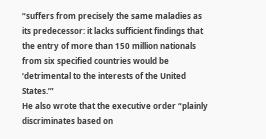“suffers from precisely the same maladies as its predecessor: it lacks sufficient findings that the entry of more than 150 million nationals from six specified countries would be ‘detrimental to the interests of the United States.’”
He also wrote that the executive order “plainly discriminates based on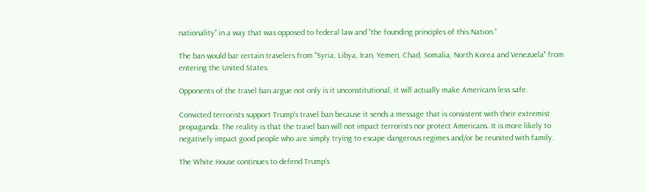nationality” in a way that was opposed to federal law and “the founding principles of this Nation.”

The ban would bar certain travelers from "Syria, Libya, Iran, Yemen, Chad, Somalia, North Korea and Venezuela" from entering the United States.

Opponents of the travel ban argue not only is it unconstitutional, it will actually make Americans less safe.

Convicted terrorists support Trump’s travel ban because it sends a message that is consistent with their extremist propaganda. The reality is that the travel ban will not impact terrorists nor protect Americans. It is more likely to negatively impact good people who are simply trying to escape dangerous regimes and/or be reunited with family.

The White House continues to defend Trump's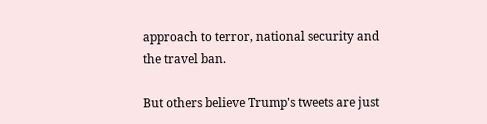approach to terror, national security and the travel ban.

But others believe Trump's tweets are just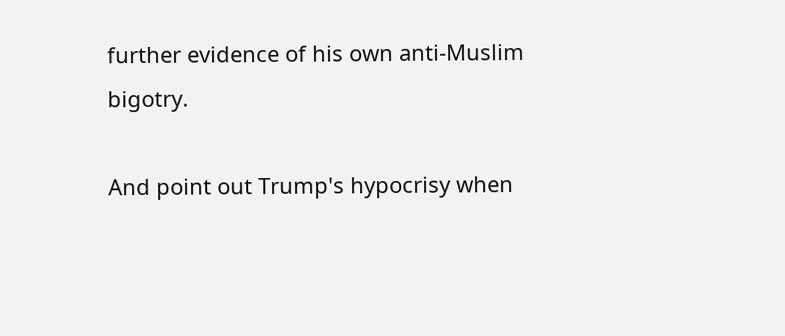further evidence of his own anti-Muslim bigotry.

And point out Trump's hypocrisy when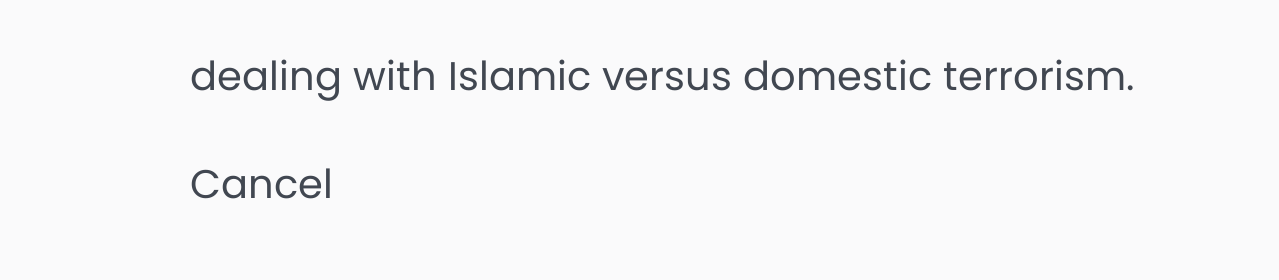dealing with Islamic versus domestic terrorism.

Cancel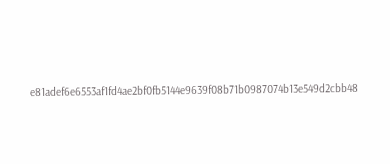e81adef6e6553af1fd4ae2bf0fb5144e9639f08b71b0987074b13e549d2cbb48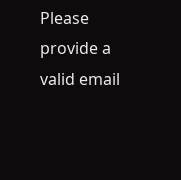Please provide a valid email